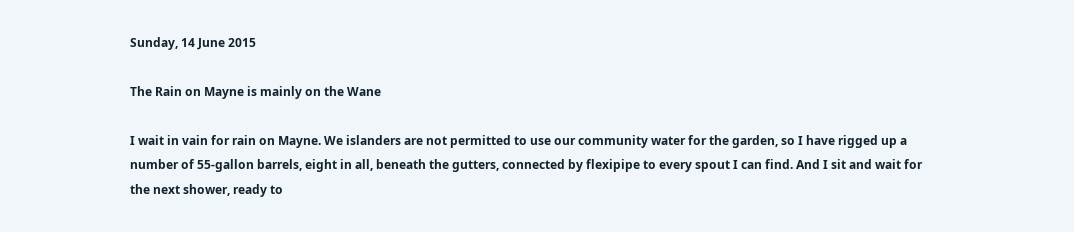Sunday, 14 June 2015

The Rain on Mayne is mainly on the Wane

I wait in vain for rain on Mayne. We islanders are not permitted to use our community water for the garden, so I have rigged up a number of 55-gallon barrels, eight in all, beneath the gutters, connected by flexipipe to every spout I can find. And I sit and wait for the next shower, ready to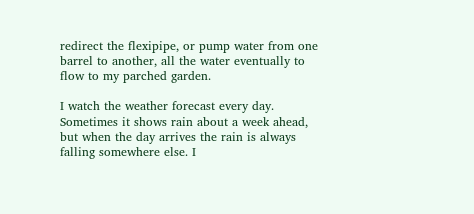redirect the flexipipe, or pump water from one barrel to another, all the water eventually to flow to my parched garden.

I watch the weather forecast every day. Sometimes it shows rain about a week ahead, but when the day arrives the rain is always falling somewhere else. I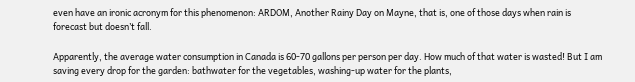even have an ironic acronym for this phenomenon: ARDOM, Another Rainy Day on Mayne, that is, one of those days when rain is forecast but doesn’t fall.

Apparently, the average water consumption in Canada is 60-70 gallons per person per day. How much of that water is wasted! But I am saving every drop for the garden: bathwater for the vegetables, washing-up water for the plants,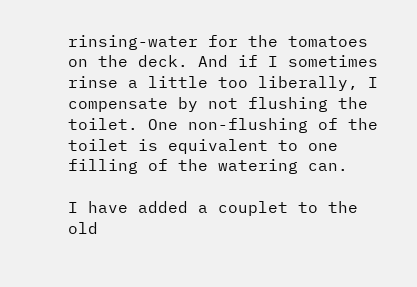rinsing-water for the tomatoes on the deck. And if I sometimes rinse a little too liberally, I compensate by not flushing the toilet. One non-flushing of the toilet is equivalent to one filling of the watering can.

I have added a couplet to the old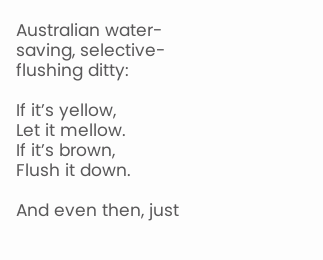Australian water-saving, selective-flushing ditty:

If it’s yellow,
Let it mellow.
If it’s brown,
Flush it down.

And even then, just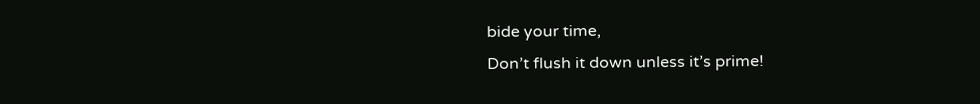bide your time,
Don’t flush it down unless it’s prime!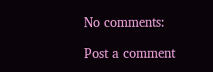No comments:

Post a comment